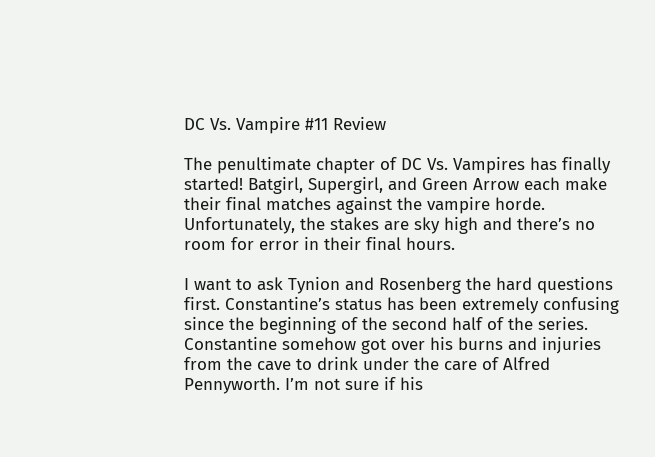DC Vs. Vampire #11 Review

The penultimate chapter of DC Vs. Vampires has finally started! Batgirl, Supergirl, and Green Arrow each make their final matches against the vampire horde. Unfortunately, the stakes are sky high and there’s no room for error in their final hours.

I want to ask Tynion and Rosenberg the hard questions first. Constantine’s status has been extremely confusing since the beginning of the second half of the series. Constantine somehow got over his burns and injuries from the cave to drink under the care of Alfred Pennyworth. I’m not sure if his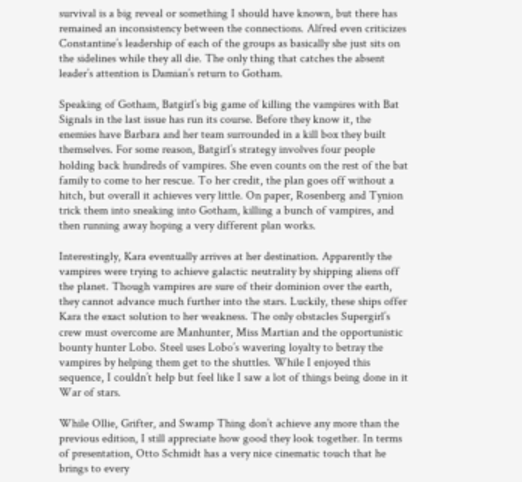survival is a big reveal or something I should have known, but there has remained an inconsistency between the connections. Alfred even criticizes Constantine’s leadership of each of the groups as basically she just sits on the sidelines while they all die. The only thing that catches the absent leader’s attention is Damian’s return to Gotham.

Speaking of Gotham, Batgirl’s big game of killing the vampires with Bat Signals in the last issue has run its course. Before they know it, the enemies have Barbara and her team surrounded in a kill box they built themselves. For some reason, Batgirl’s strategy involves four people holding back hundreds of vampires. She even counts on the rest of the bat family to come to her rescue. To her credit, the plan goes off without a hitch, but overall it achieves very little. On paper, Rosenberg and Tynion trick them into sneaking into Gotham, killing a bunch of vampires, and then running away hoping a very different plan works.

Interestingly, Kara eventually arrives at her destination. Apparently the vampires were trying to achieve galactic neutrality by shipping aliens off the planet. Though vampires are sure of their dominion over the earth, they cannot advance much further into the stars. Luckily, these ships offer Kara the exact solution to her weakness. The only obstacles Supergirl’s crew must overcome are Manhunter, Miss Martian and the opportunistic bounty hunter Lobo. Steel uses Lobo’s wavering loyalty to betray the vampires by helping them get to the shuttles. While I enjoyed this sequence, I couldn’t help but feel like I saw a lot of things being done in it War of stars.

While Ollie, Grifter, and Swamp Thing don’t achieve any more than the previous edition, I still appreciate how good they look together. In terms of presentation, Otto Schmidt has a very nice cinematic touch that he brings to every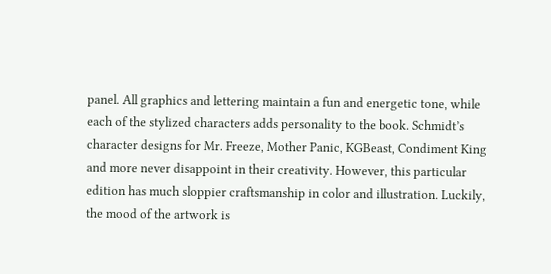panel. All graphics and lettering maintain a fun and energetic tone, while each of the stylized characters adds personality to the book. Schmidt’s character designs for Mr. Freeze, Mother Panic, KGBeast, Condiment King and more never disappoint in their creativity. However, this particular edition has much sloppier craftsmanship in color and illustration. Luckily, the mood of the artwork is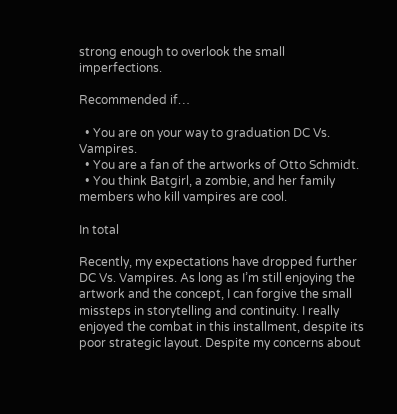strong enough to overlook the small imperfections.

Recommended if…

  • You are on your way to graduation DC Vs. Vampires.
  • You are a fan of the artworks of Otto Schmidt.
  • You think Batgirl, a zombie, and her family members who kill vampires are cool.

In total

Recently, my expectations have dropped further DC Vs. Vampires. As long as I’m still enjoying the artwork and the concept, I can forgive the small missteps in storytelling and continuity. I really enjoyed the combat in this installment, despite its poor strategic layout. Despite my concerns about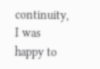continuity, I was happy to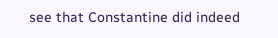see that Constantine did indeed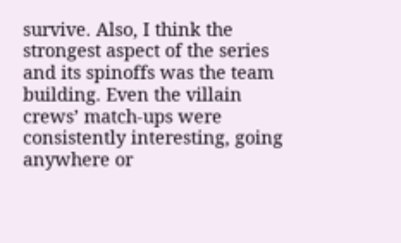survive. Also, I think the strongest aspect of the series and its spinoffs was the team building. Even the villain crews’ match-ups were consistently interesting, going anywhere or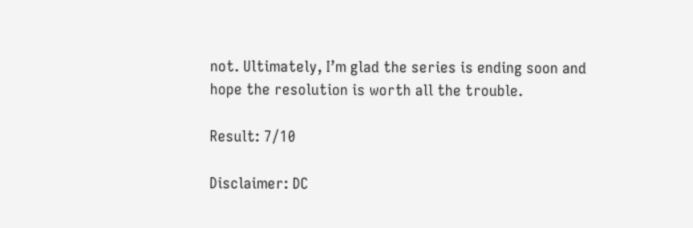not. Ultimately, I’m glad the series is ending soon and hope the resolution is worth all the trouble.

Result: 7/10

Disclaimer: DC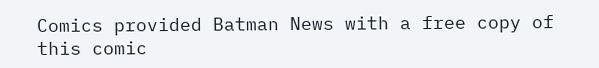Comics provided Batman News with a free copy of this comic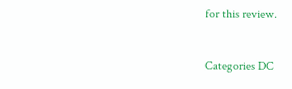for this review.


Categories DC